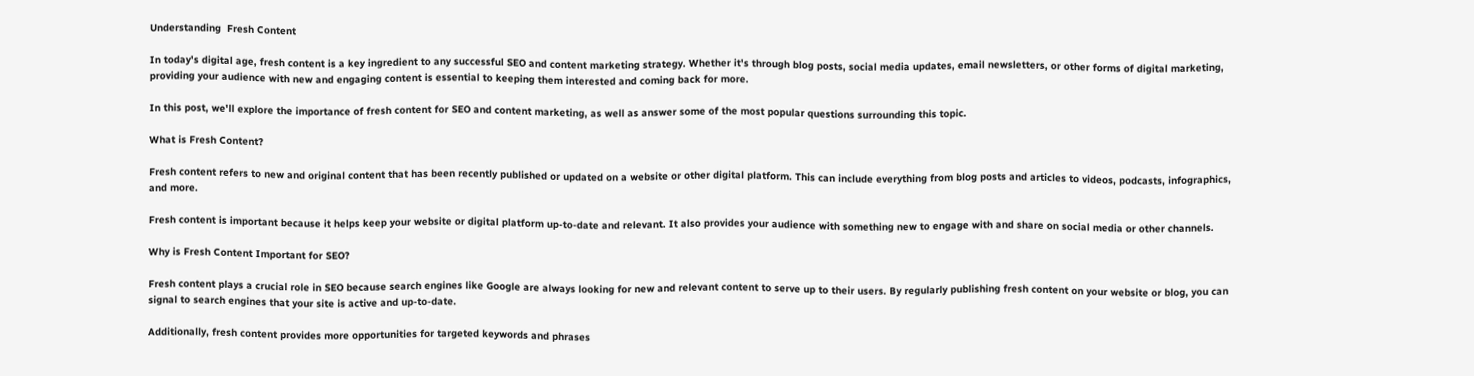Understanding  Fresh Content

In today's digital age, fresh content is a key ingredient to any successful SEO and content marketing strategy. Whether it's through blog posts, social media updates, email newsletters, or other forms of digital marketing, providing your audience with new and engaging content is essential to keeping them interested and coming back for more.

In this post, we'll explore the importance of fresh content for SEO and content marketing, as well as answer some of the most popular questions surrounding this topic.

What is Fresh Content?

Fresh content refers to new and original content that has been recently published or updated on a website or other digital platform. This can include everything from blog posts and articles to videos, podcasts, infographics, and more.

Fresh content is important because it helps keep your website or digital platform up-to-date and relevant. It also provides your audience with something new to engage with and share on social media or other channels.

Why is Fresh Content Important for SEO?

Fresh content plays a crucial role in SEO because search engines like Google are always looking for new and relevant content to serve up to their users. By regularly publishing fresh content on your website or blog, you can signal to search engines that your site is active and up-to-date.

Additionally, fresh content provides more opportunities for targeted keywords and phrases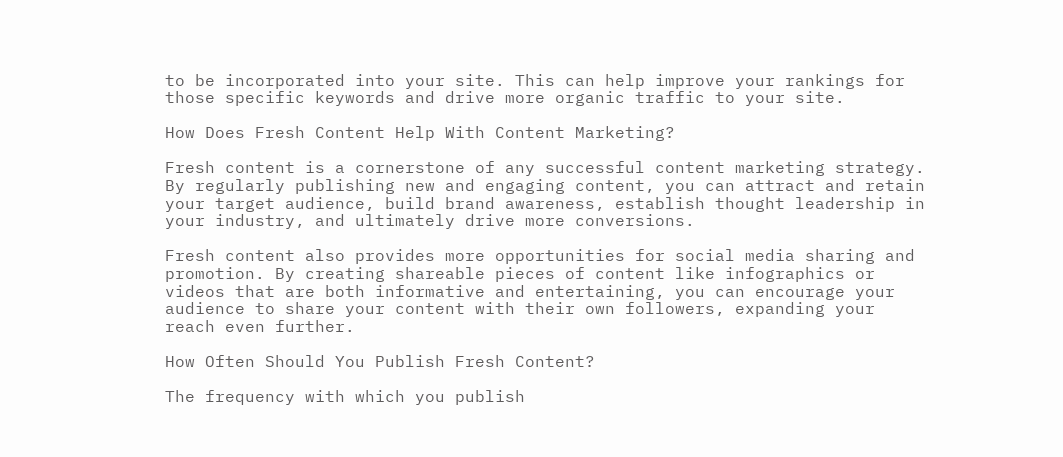to be incorporated into your site. This can help improve your rankings for those specific keywords and drive more organic traffic to your site.

How Does Fresh Content Help With Content Marketing?

Fresh content is a cornerstone of any successful content marketing strategy. By regularly publishing new and engaging content, you can attract and retain your target audience, build brand awareness, establish thought leadership in your industry, and ultimately drive more conversions.

Fresh content also provides more opportunities for social media sharing and promotion. By creating shareable pieces of content like infographics or videos that are both informative and entertaining, you can encourage your audience to share your content with their own followers, expanding your reach even further.

How Often Should You Publish Fresh Content?

The frequency with which you publish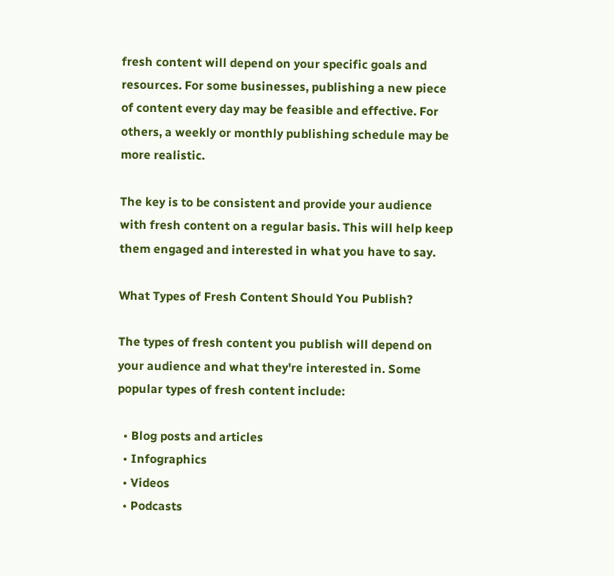fresh content will depend on your specific goals and resources. For some businesses, publishing a new piece of content every day may be feasible and effective. For others, a weekly or monthly publishing schedule may be more realistic.

The key is to be consistent and provide your audience with fresh content on a regular basis. This will help keep them engaged and interested in what you have to say.

What Types of Fresh Content Should You Publish?

The types of fresh content you publish will depend on your audience and what they're interested in. Some popular types of fresh content include:

  • Blog posts and articles
  • Infographics
  • Videos
  • Podcasts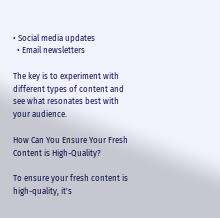• Social media updates
  • Email newsletters

The key is to experiment with different types of content and see what resonates best with your audience.

How Can You Ensure Your Fresh Content is High-Quality?

To ensure your fresh content is high-quality, it's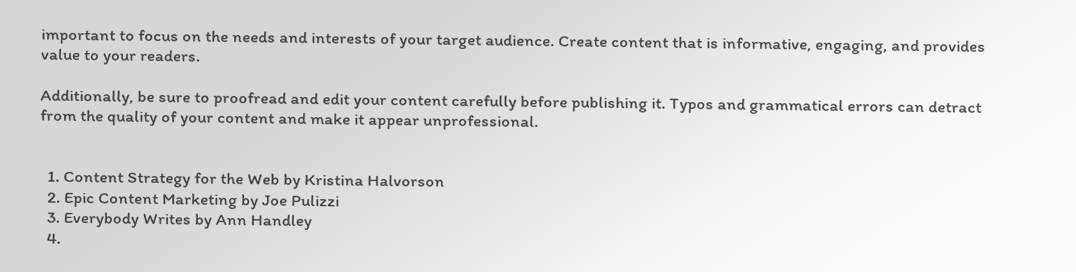important to focus on the needs and interests of your target audience. Create content that is informative, engaging, and provides value to your readers.

Additionally, be sure to proofread and edit your content carefully before publishing it. Typos and grammatical errors can detract from the quality of your content and make it appear unprofessional.


  1. Content Strategy for the Web by Kristina Halvorson
  2. Epic Content Marketing by Joe Pulizzi
  3. Everybody Writes by Ann Handley
  4.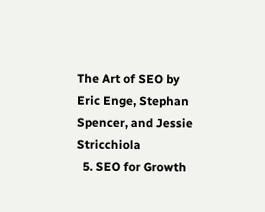The Art of SEO by Eric Enge, Stephan Spencer, and Jessie Stricchiola
  5. SEO for Growth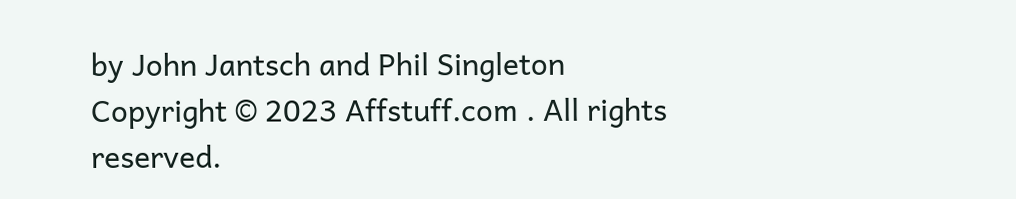by John Jantsch and Phil Singleton
Copyright © 2023 Affstuff.com . All rights reserved.